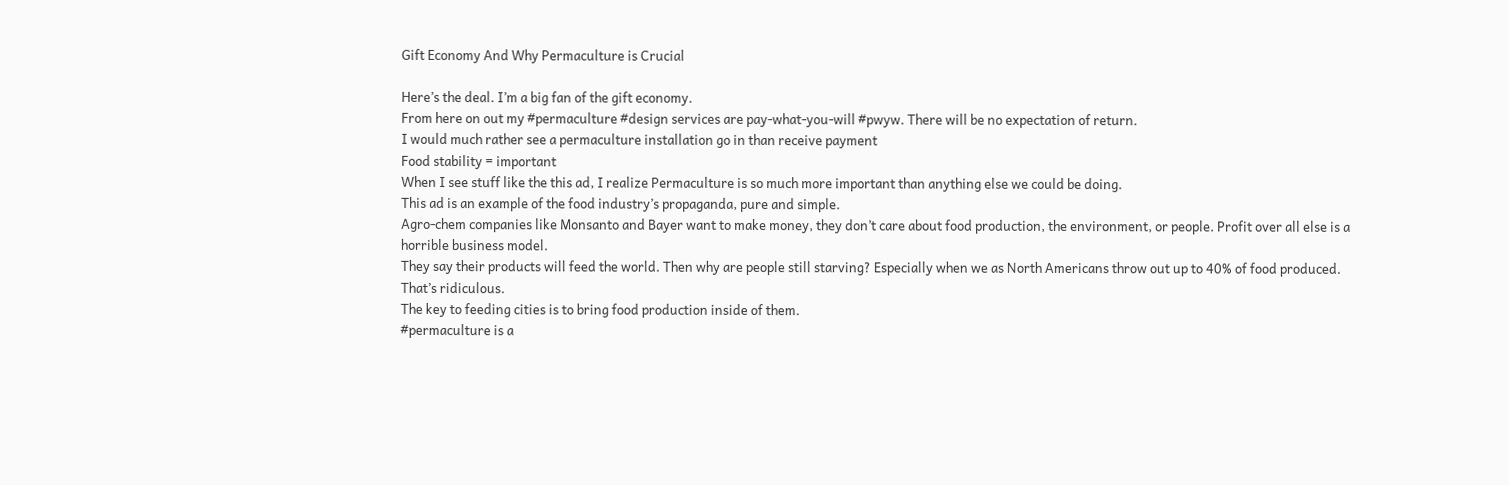Gift Economy And Why Permaculture is Crucial

Here’s the deal. I’m a big fan of the gift economy.
From here on out my #permaculture #design services are pay-what-you-will #pwyw. There will be no expectation of return.
I would much rather see a permaculture installation go in than receive payment
Food stability = important
When I see stuff like the this ad, I realize Permaculture is so much more important than anything else we could be doing.
This ad is an example of the food industry’s propaganda, pure and simple.
Agro-chem companies like Monsanto and Bayer want to make money, they don’t care about food production, the environment, or people. Profit over all else is a horrible business model.
They say their products will feed the world. Then why are people still starving? Especially when we as North Americans throw out up to 40% of food produced. That’s ridiculous.
The key to feeding cities is to bring food production inside of them.
#permaculture is a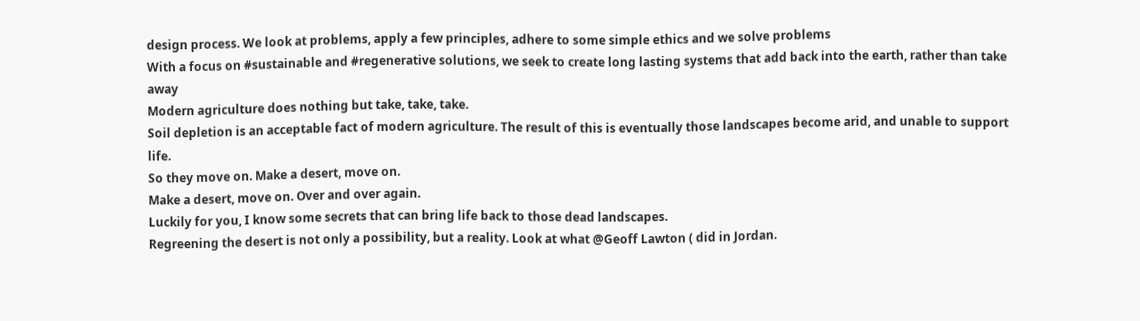design process. We look at problems, apply a few principles, adhere to some simple ethics and we solve problems
With a focus on #sustainable and #regenerative solutions, we seek to create long lasting systems that add back into the earth, rather than take away
Modern agriculture does nothing but take, take, take.
Soil depletion is an acceptable fact of modern agriculture. The result of this is eventually those landscapes become arid, and unable to support life.
So they move on. Make a desert, move on.
Make a desert, move on. Over and over again.
Luckily for you, I know some secrets that can bring life back to those dead landscapes.
Regreening the desert is not only a possibility, but a reality. Look at what @Geoff Lawton ( did in Jordan.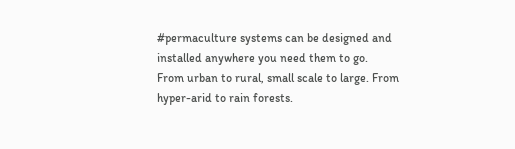#permaculture systems can be designed and installed anywhere you need them to go.
From urban to rural, small scale to large. From hyper-arid to rain forests.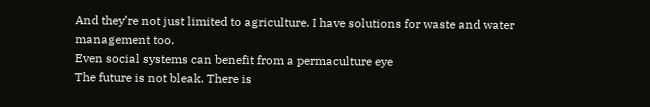And they’re not just limited to agriculture. I have solutions for waste and water management too.
Even social systems can benefit from a permaculture eye
The future is not bleak. There is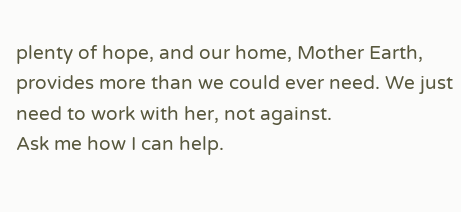plenty of hope, and our home, Mother Earth, provides more than we could ever need. We just need to work with her, not against.
Ask me how I can help.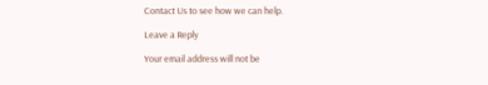Contact Us to see how we can help.

Leave a Reply

Your email address will not be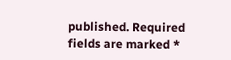published. Required fields are marked *